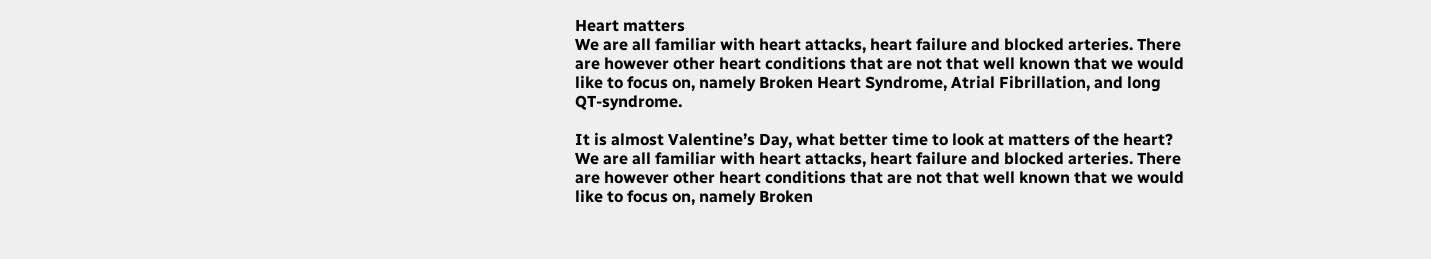Heart matters
We are all familiar with heart attacks, heart failure and blocked arteries. There are however other heart conditions that are not that well known that we would like to focus on, namely Broken Heart Syndrome, Atrial Fibrillation, and long QT-syndrome.

It is almost Valentine’s Day, what better time to look at matters of the heart? We are all familiar with heart attacks, heart failure and blocked arteries. There are however other heart conditions that are not that well known that we would like to focus on, namely Broken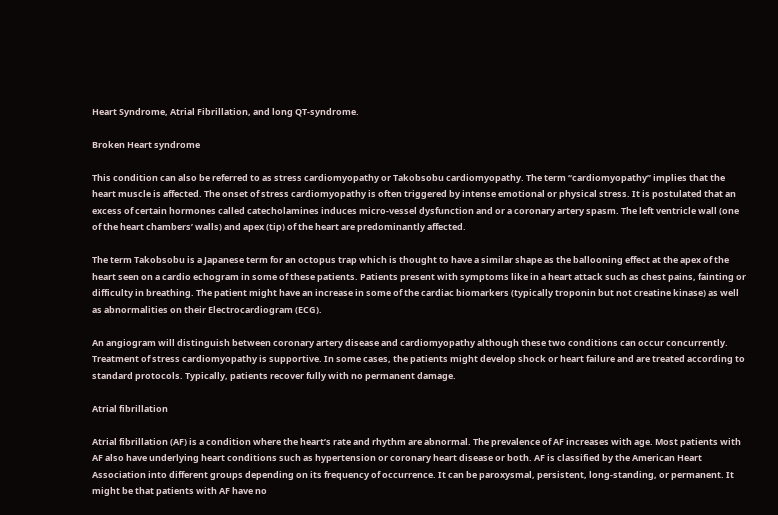Heart Syndrome, Atrial Fibrillation, and long QT-syndrome.

Broken Heart syndrome

This condition can also be referred to as stress cardiomyopathy or Takobsobu cardiomyopathy. The term “cardiomyopathy” implies that the heart muscle is affected. The onset of stress cardiomyopathy is often triggered by intense emotional or physical stress. It is postulated that an excess of certain hormones called catecholamines induces micro-vessel dysfunction and or a coronary artery spasm. The left ventricle wall (one of the heart chambers’ walls) and apex (tip) of the heart are predominantly affected.

The term Takobsobu is a Japanese term for an octopus trap which is thought to have a similar shape as the ballooning effect at the apex of the heart seen on a cardio echogram in some of these patients. Patients present with symptoms like in a heart attack such as chest pains, fainting or difficulty in breathing. The patient might have an increase in some of the cardiac biomarkers (typically troponin but not creatine kinase) as well as abnormalities on their Electrocardiogram (ECG).

An angiogram will distinguish between coronary artery disease and cardiomyopathy although these two conditions can occur concurrently. Treatment of stress cardiomyopathy is supportive. In some cases, the patients might develop shock or heart failure and are treated according to standard protocols. Typically, patients recover fully with no permanent damage.

Atrial fibrillation

Atrial fibrillation (AF) is a condition where the heart’s rate and rhythm are abnormal. The prevalence of AF increases with age. Most patients with AF also have underlying heart conditions such as hypertension or coronary heart disease or both. AF is classified by the American Heart Association into different groups depending on its frequency of occurrence. It can be paroxysmal, persistent, long-standing, or permanent. It might be that patients with AF have no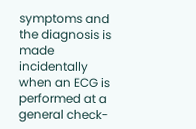symptoms and the diagnosis is made incidentally when an ECG is performed at a general check-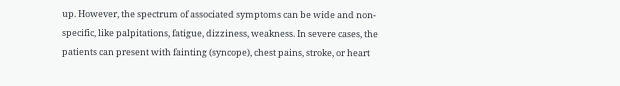up. However, the spectrum of associated symptoms can be wide and non-specific, like palpitations, fatigue, dizziness, weakness. In severe cases, the patients can present with fainting (syncope), chest pains, stroke, or heart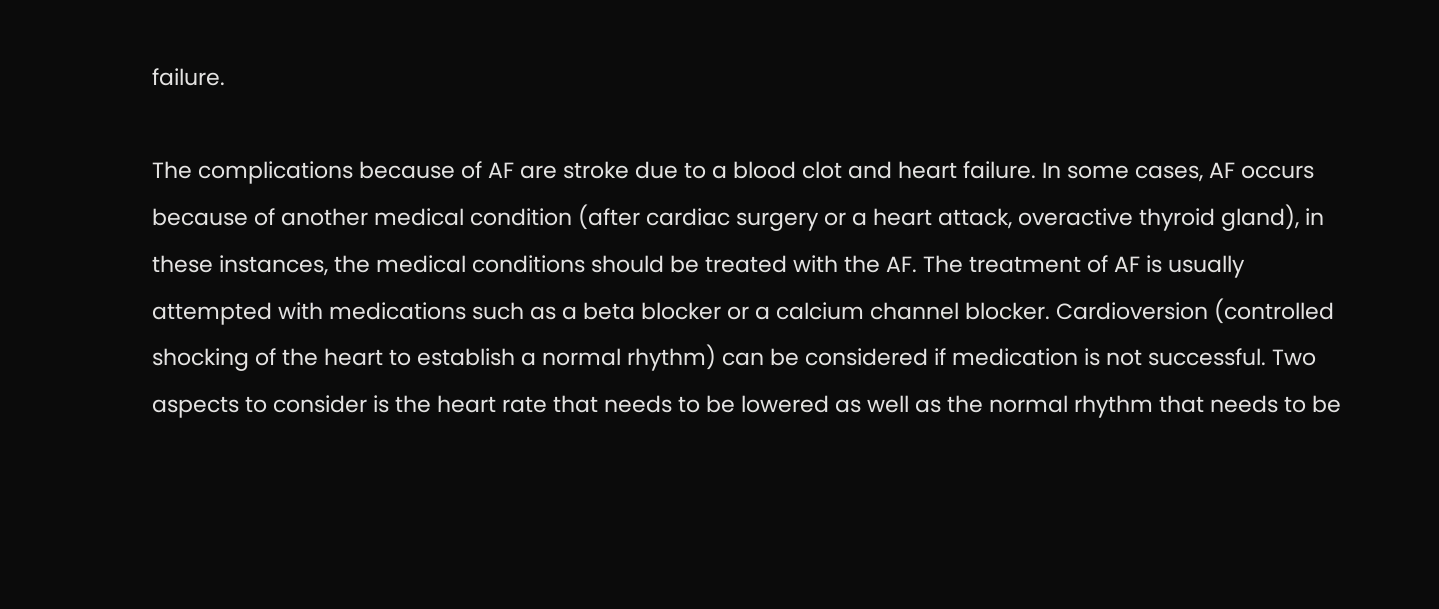failure.

The complications because of AF are stroke due to a blood clot and heart failure. In some cases, AF occurs because of another medical condition (after cardiac surgery or a heart attack, overactive thyroid gland), in these instances, the medical conditions should be treated with the AF. The treatment of AF is usually attempted with medications such as a beta blocker or a calcium channel blocker. Cardioversion (controlled shocking of the heart to establish a normal rhythm) can be considered if medication is not successful. Two aspects to consider is the heart rate that needs to be lowered as well as the normal rhythm that needs to be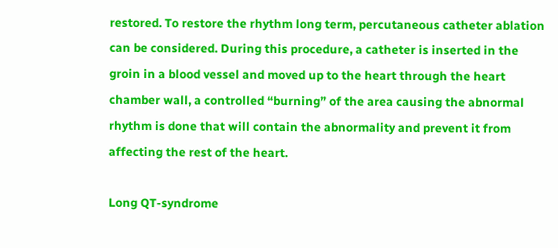restored. To restore the rhythm long term, percutaneous catheter ablation can be considered. During this procedure, a catheter is inserted in the groin in a blood vessel and moved up to the heart through the heart chamber wall, a controlled “burning” of the area causing the abnormal rhythm is done that will contain the abnormality and prevent it from affecting the rest of the heart.

Long QT-syndrome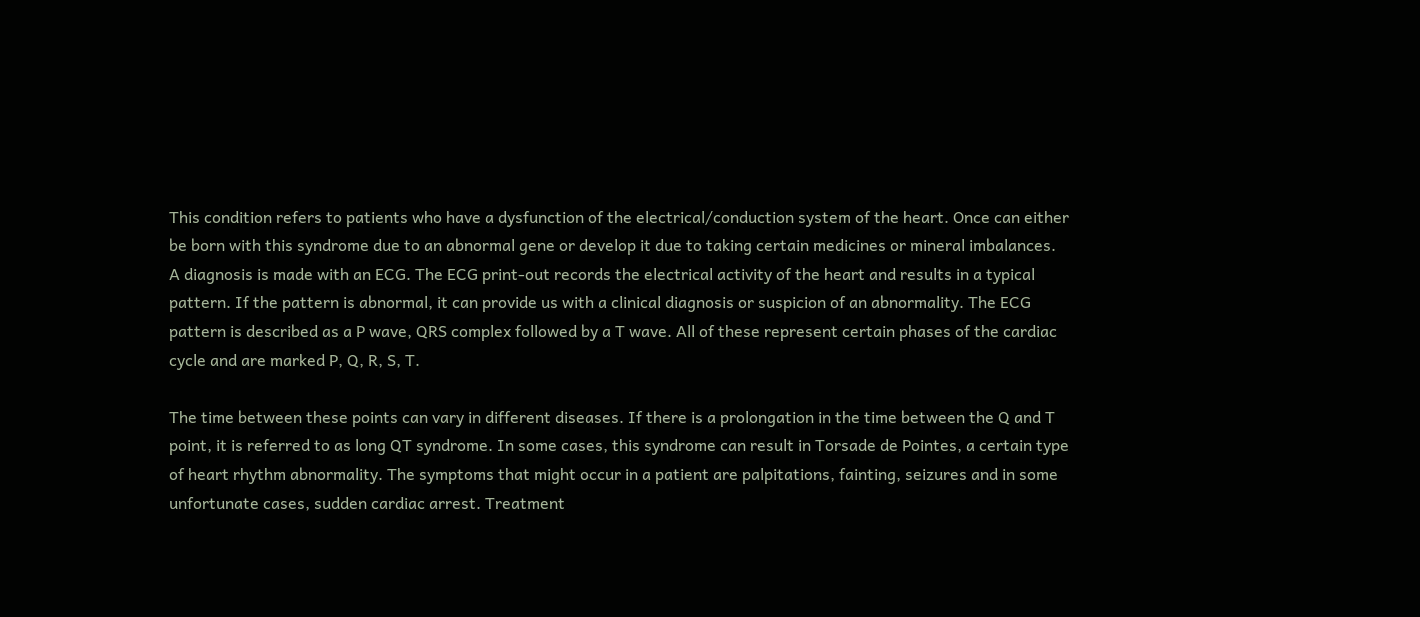This condition refers to patients who have a dysfunction of the electrical/conduction system of the heart. Once can either be born with this syndrome due to an abnormal gene or develop it due to taking certain medicines or mineral imbalances. A diagnosis is made with an ECG. The ECG print-out records the electrical activity of the heart and results in a typical pattern. If the pattern is abnormal, it can provide us with a clinical diagnosis or suspicion of an abnormality. The ECG pattern is described as a P wave, QRS complex followed by a T wave. All of these represent certain phases of the cardiac cycle and are marked P, Q, R, S, T.

The time between these points can vary in different diseases. If there is a prolongation in the time between the Q and T point, it is referred to as long QT syndrome. In some cases, this syndrome can result in Torsade de Pointes, a certain type of heart rhythm abnormality. The symptoms that might occur in a patient are palpitations, fainting, seizures and in some unfortunate cases, sudden cardiac arrest. Treatment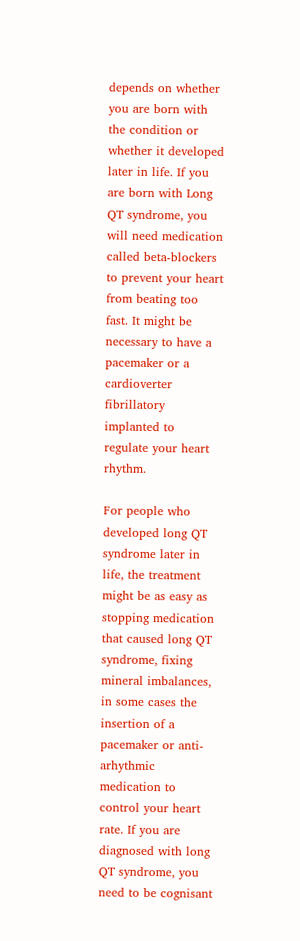depends on whether you are born with the condition or whether it developed later in life. If you are born with Long QT syndrome, you will need medication called beta-blockers to prevent your heart from beating too fast. It might be necessary to have a pacemaker or a cardioverter fibrillatory implanted to regulate your heart rhythm.

For people who developed long QT syndrome later in life, the treatment might be as easy as stopping medication that caused long QT syndrome, fixing mineral imbalances, in some cases the insertion of a pacemaker or anti-arhythmic medication to control your heart rate. If you are diagnosed with long QT syndrome, you need to be cognisant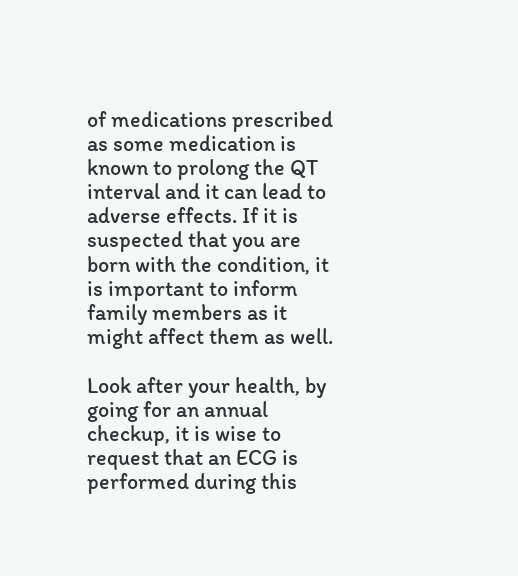of medications prescribed as some medication is known to prolong the QT interval and it can lead to adverse effects. If it is suspected that you are born with the condition, it is important to inform family members as it might affect them as well.

Look after your health, by going for an annual checkup, it is wise to request that an ECG is performed during this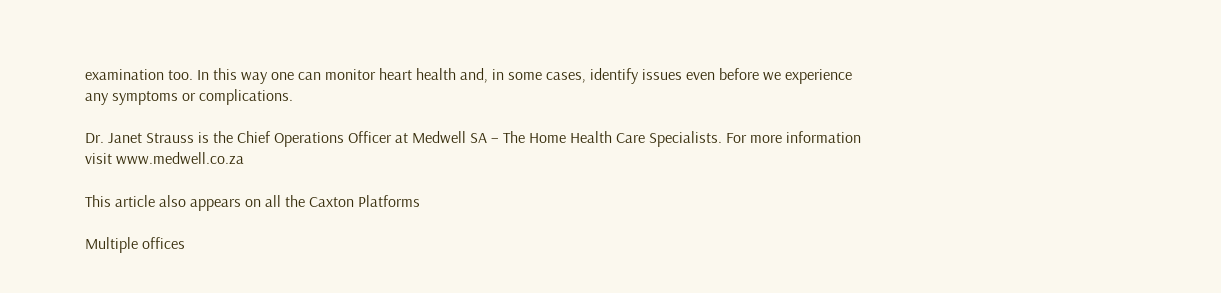examination too. In this way one can monitor heart health and, in some cases, identify issues even before we experience any symptoms or complications.

Dr. Janet Strauss is the Chief Operations Officer at Medwell SA – The Home Health Care Specialists. For more information visit www.medwell.co.za

This article also appears on all the Caxton Platforms

Multiple offices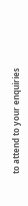to attend to your enquiries